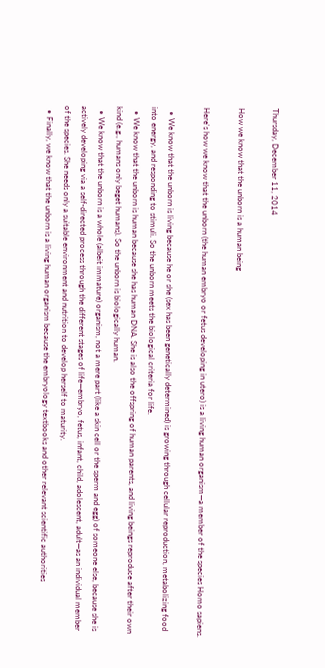Thursday, December 11, 2014

How we know that the unborn is a human being

Here's how we know that the unborn (the human embryo or fetus developing in utero) is a living human organism—a member of the species Homo sapiens.

  • We know that the unborn is living because he or she (sex has been genetically determined) is growing through cellular reproduction, metabolizing food into energy, and responding to stimuli. So the unborn meets the biological criteria for life.
  • We know that the unborn is human because she has human DNA. She is also the offspring of human parents, and living beings reproduce after their own kind (e.g., humans only beget humans). So the unborn is biologically human.
  • We know that the unborn is a whole (albeit immature) organism, not a mere part (like a skin cell or the sperm and egg) of someone else, because she is actively developing via a self-directed process through the different stages of life—embryo, fetus, infant, child, adolescent, adult—as an individual member of the species. She needs only a suitable environment and nutrition to develop herself to maturity.
  • Finally, we know that the unborn is a living human organism because the embryology textbooks and other relevant scientific authorities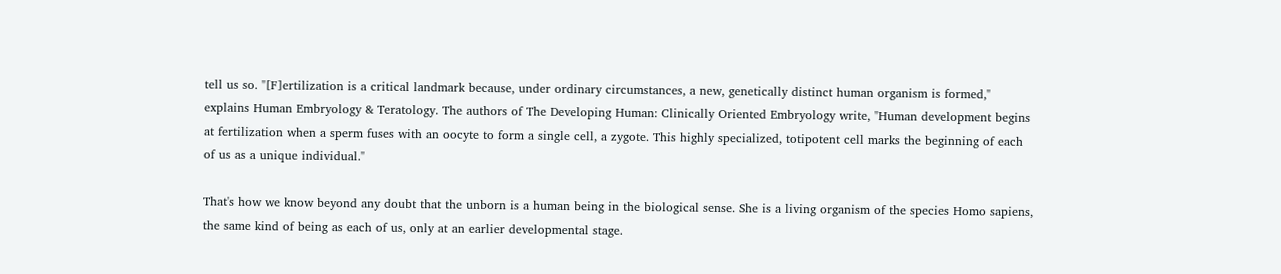tell us so. "[F]ertilization is a critical landmark because, under ordinary circumstances, a new, genetically distinct human organism is formed," explains Human Embryology & Teratology. The authors of The Developing Human: Clinically Oriented Embryology write, "Human development begins at fertilization when a sperm fuses with an oocyte to form a single cell, a zygote. This highly specialized, totipotent cell marks the beginning of each of us as a unique individual."

That's how we know beyond any doubt that the unborn is a human being in the biological sense. She is a living organism of the species Homo sapiens, the same kind of being as each of us, only at an earlier developmental stage.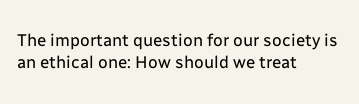The important question for our society is an ethical one: How should we treat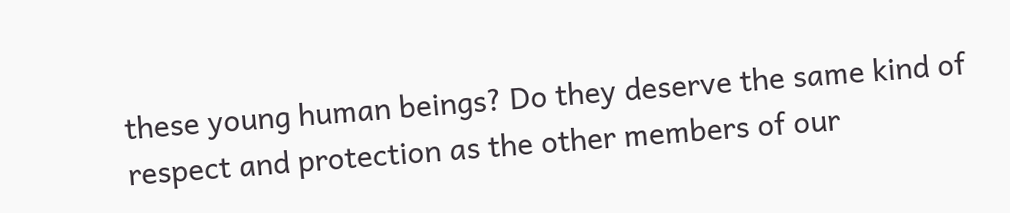these young human beings? Do they deserve the same kind of respect and protection as the other members of our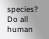species? Do all human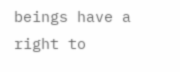beings have a right to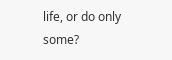life, or do only some?